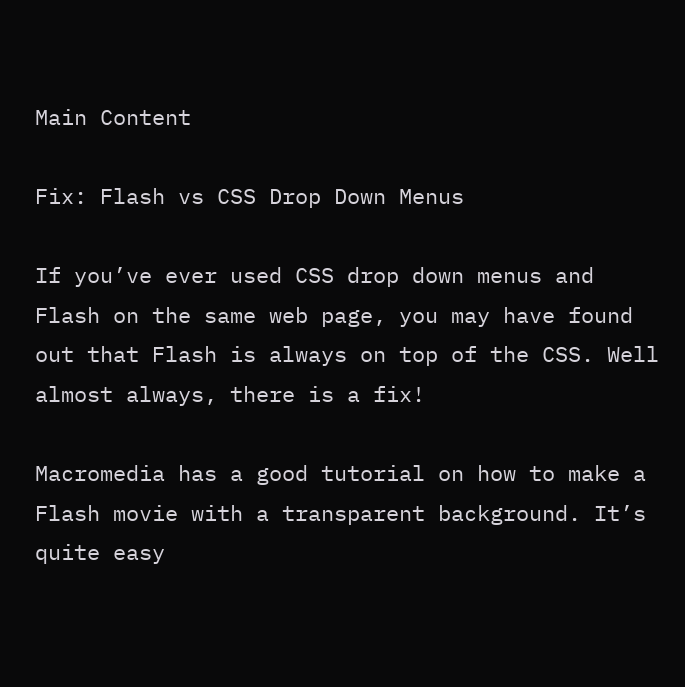Main Content

Fix: Flash vs CSS Drop Down Menus

If you’ve ever used CSS drop down menus and Flash on the same web page, you may have found out that Flash is always on top of the CSS. Well almost always, there is a fix!

Macromedia has a good tutorial on how to make a Flash movie with a transparent background. It’s quite easy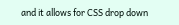and it allows for CSS drop down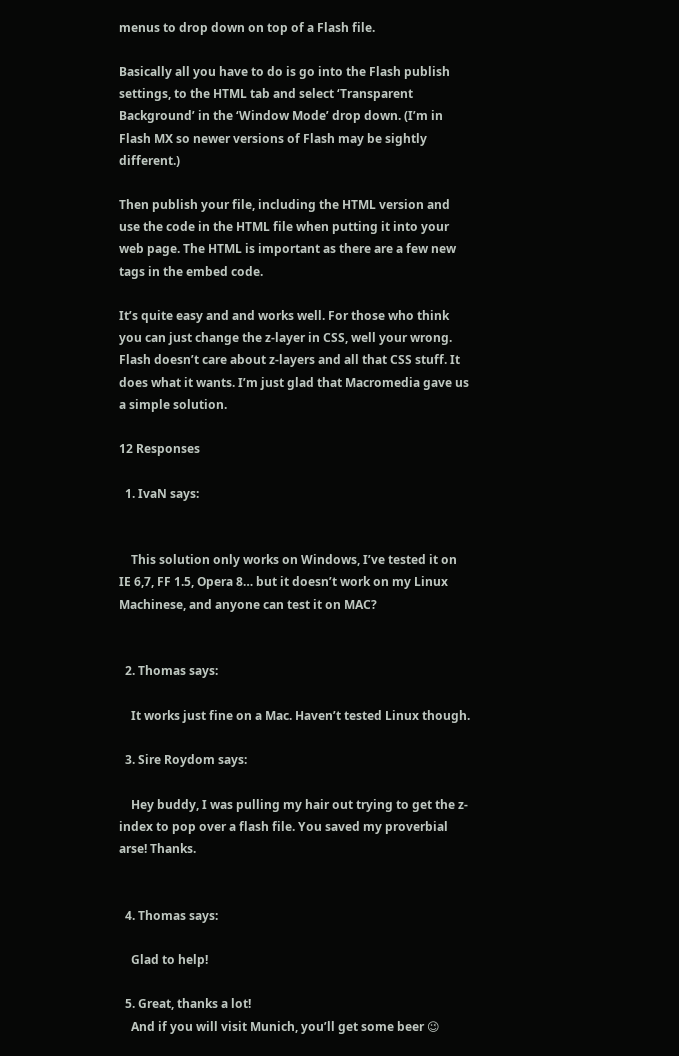menus to drop down on top of a Flash file.

Basically all you have to do is go into the Flash publish settings, to the HTML tab and select ‘Transparent Background’ in the ‘Window Mode’ drop down. (I’m in Flash MX so newer versions of Flash may be sightly different.)

Then publish your file, including the HTML version and use the code in the HTML file when putting it into your web page. The HTML is important as there are a few new tags in the embed code.

It’s quite easy and and works well. For those who think you can just change the z-layer in CSS, well your wrong. Flash doesn’t care about z-layers and all that CSS stuff. It does what it wants. I’m just glad that Macromedia gave us a simple solution.

12 Responses

  1. IvaN says:


    This solution only works on Windows, I’ve tested it on IE 6,7, FF 1.5, Opera 8… but it doesn’t work on my Linux Machinese, and anyone can test it on MAC?


  2. Thomas says:

    It works just fine on a Mac. Haven’t tested Linux though.

  3. Sire Roydom says:

    Hey buddy, I was pulling my hair out trying to get the z-index to pop over a flash file. You saved my proverbial arse! Thanks.


  4. Thomas says:

    Glad to help!

  5. Great, thanks a lot!
    And if you will visit Munich, you’ll get some beer 😉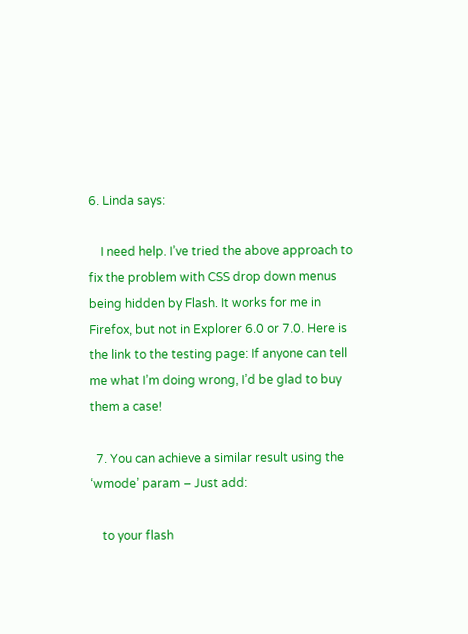6. Linda says:

    I need help. I’ve tried the above approach to fix the problem with CSS drop down menus being hidden by Flash. It works for me in Firefox, but not in Explorer 6.0 or 7.0. Here is the link to the testing page: If anyone can tell me what I’m doing wrong, I’d be glad to buy them a case!

  7. You can achieve a similar result using the ‘wmode’ param – Just add:

    to your flash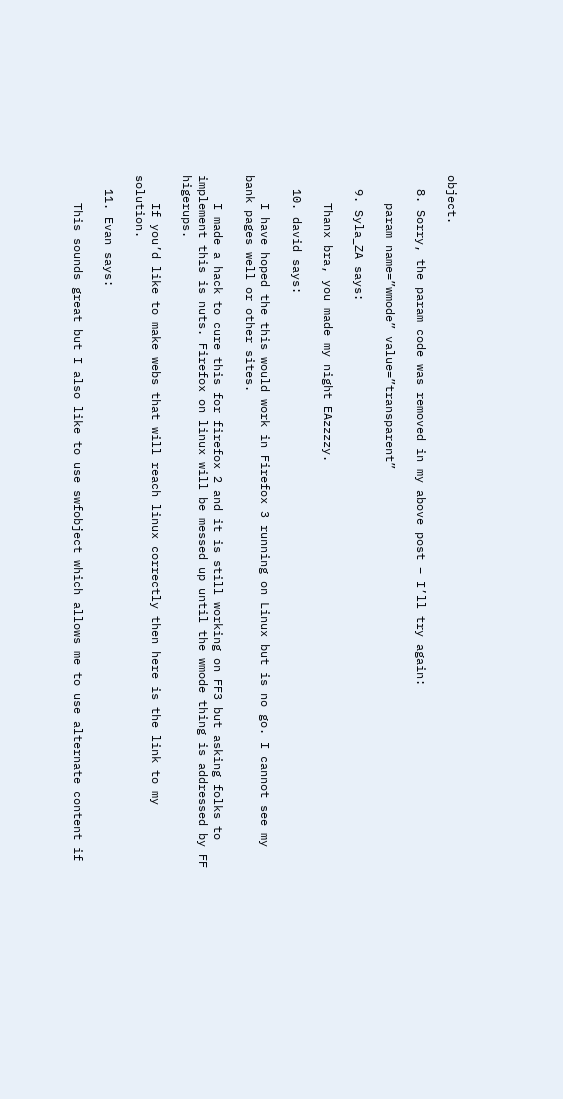object.

  8. Sorry, the param code was removed in my above post – I’ll try again:

    param name=”wmode” value=”transparent”

  9. Syla_ZA says:

    Thanx bra, you made my night EAzzzzy.

  10. david says:

    I have hoped the this would work in Firefox 3 running on Linux but is no go. I cannot see my bank pages well or other sites.

    I made a hack to cure this for firefox 2 and it is still working on FF3 but asking folks to implement this is nuts. Firefox on linux will be messed up until the wmode thing is addressed by FF higerups.

    If you’d like to make webs that will reach linux correctly then here is the link to my solution.

  11. Evan says:

    This sounds great but I also like to use swfobject which allows me to use alternate content if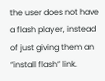the user does not have a flash player, instead of just giving them an “install flash” link.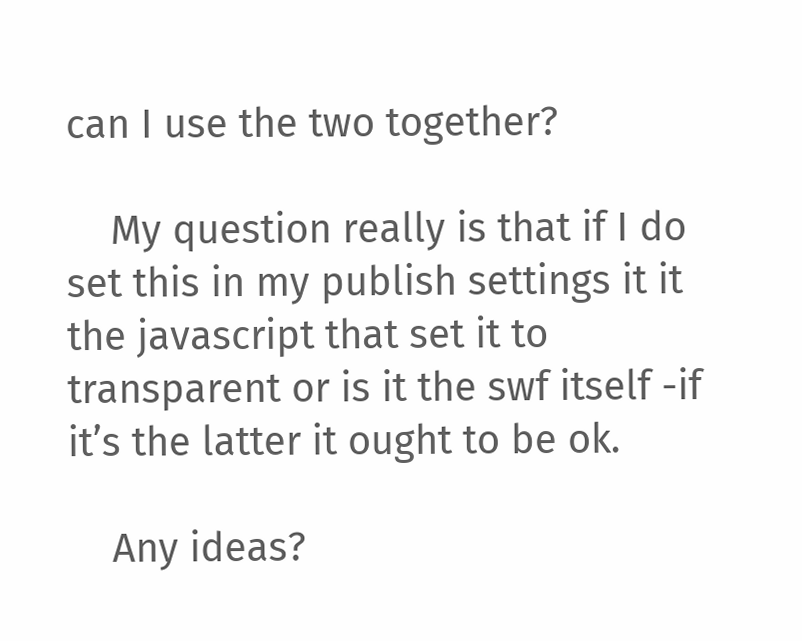can I use the two together?

    My question really is that if I do set this in my publish settings it it the javascript that set it to transparent or is it the swf itself -if it’s the latter it ought to be ok.

    Any ideas?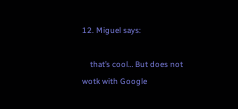12. Miguel says:

    that’s cool… But does not wotk with Google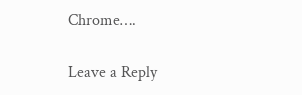Chrome….

Leave a Reply